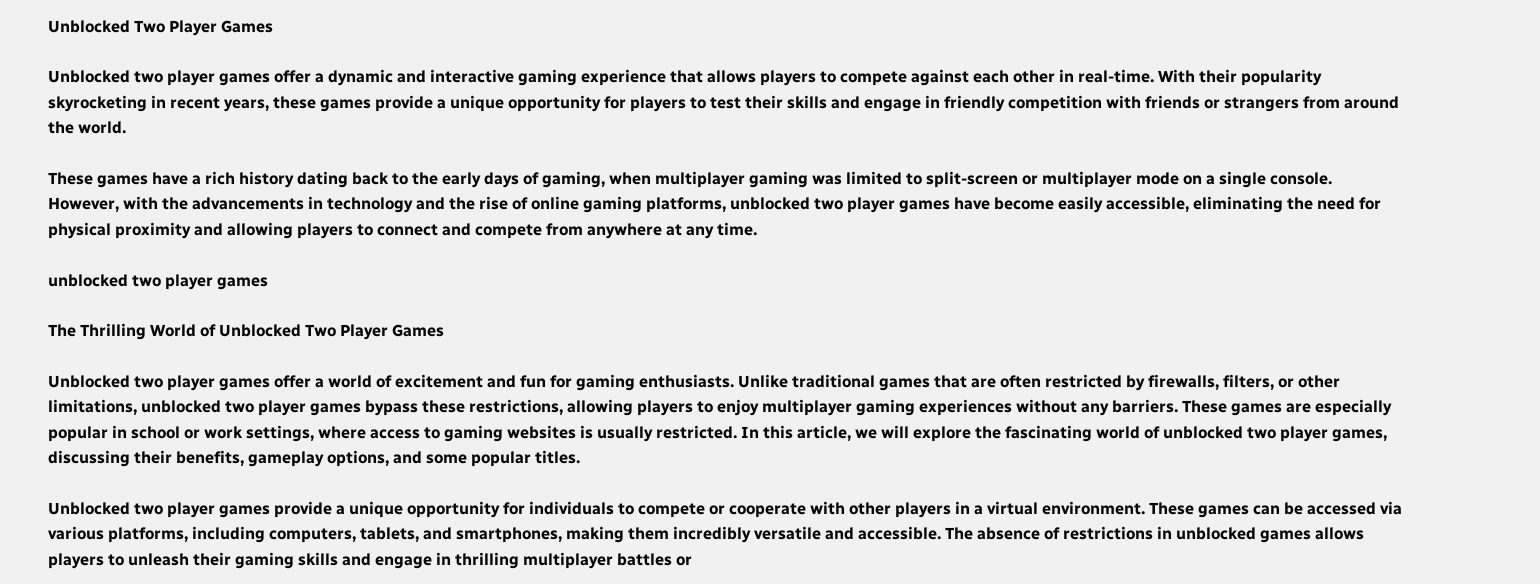Unblocked Two Player Games

Unblocked two player games offer a dynamic and interactive gaming experience that allows players to compete against each other in real-time. With their popularity skyrocketing in recent years, these games provide a unique opportunity for players to test their skills and engage in friendly competition with friends or strangers from around the world.

These games have a rich history dating back to the early days of gaming, when multiplayer gaming was limited to split-screen or multiplayer mode on a single console. However, with the advancements in technology and the rise of online gaming platforms, unblocked two player games have become easily accessible, eliminating the need for physical proximity and allowing players to connect and compete from anywhere at any time.

unblocked two player games

The Thrilling World of Unblocked Two Player Games

Unblocked two player games offer a world of excitement and fun for gaming enthusiasts. Unlike traditional games that are often restricted by firewalls, filters, or other limitations, unblocked two player games bypass these restrictions, allowing players to enjoy multiplayer gaming experiences without any barriers. These games are especially popular in school or work settings, where access to gaming websites is usually restricted. In this article, we will explore the fascinating world of unblocked two player games, discussing their benefits, gameplay options, and some popular titles.

Unblocked two player games provide a unique opportunity for individuals to compete or cooperate with other players in a virtual environment. These games can be accessed via various platforms, including computers, tablets, and smartphones, making them incredibly versatile and accessible. The absence of restrictions in unblocked games allows players to unleash their gaming skills and engage in thrilling multiplayer battles or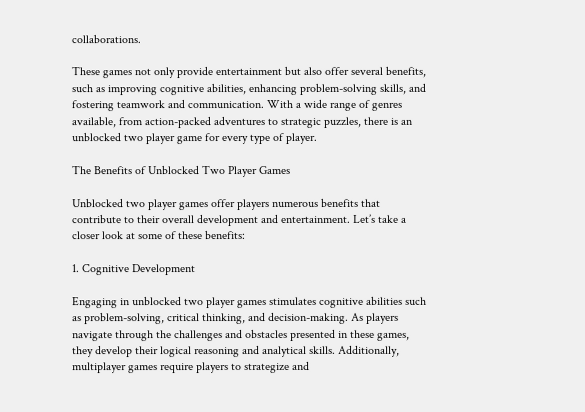collaborations.

These games not only provide entertainment but also offer several benefits, such as improving cognitive abilities, enhancing problem-solving skills, and fostering teamwork and communication. With a wide range of genres available, from action-packed adventures to strategic puzzles, there is an unblocked two player game for every type of player.

The Benefits of Unblocked Two Player Games

Unblocked two player games offer players numerous benefits that contribute to their overall development and entertainment. Let’s take a closer look at some of these benefits:

1. Cognitive Development

Engaging in unblocked two player games stimulates cognitive abilities such as problem-solving, critical thinking, and decision-making. As players navigate through the challenges and obstacles presented in these games, they develop their logical reasoning and analytical skills. Additionally, multiplayer games require players to strategize and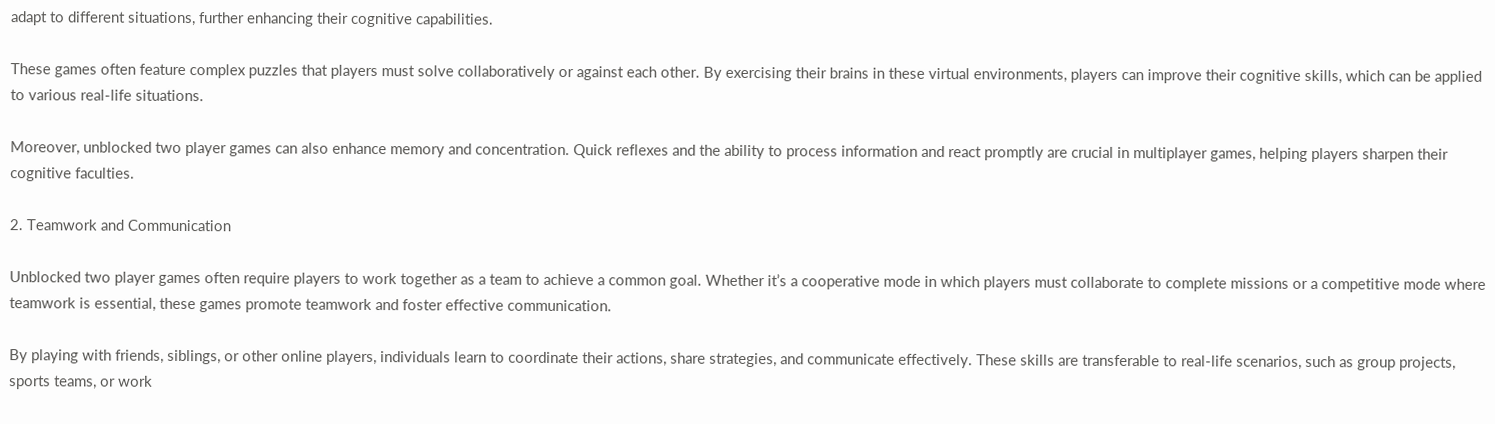adapt to different situations, further enhancing their cognitive capabilities.

These games often feature complex puzzles that players must solve collaboratively or against each other. By exercising their brains in these virtual environments, players can improve their cognitive skills, which can be applied to various real-life situations.

Moreover, unblocked two player games can also enhance memory and concentration. Quick reflexes and the ability to process information and react promptly are crucial in multiplayer games, helping players sharpen their cognitive faculties.

2. Teamwork and Communication

Unblocked two player games often require players to work together as a team to achieve a common goal. Whether it’s a cooperative mode in which players must collaborate to complete missions or a competitive mode where teamwork is essential, these games promote teamwork and foster effective communication.

By playing with friends, siblings, or other online players, individuals learn to coordinate their actions, share strategies, and communicate effectively. These skills are transferable to real-life scenarios, such as group projects, sports teams, or work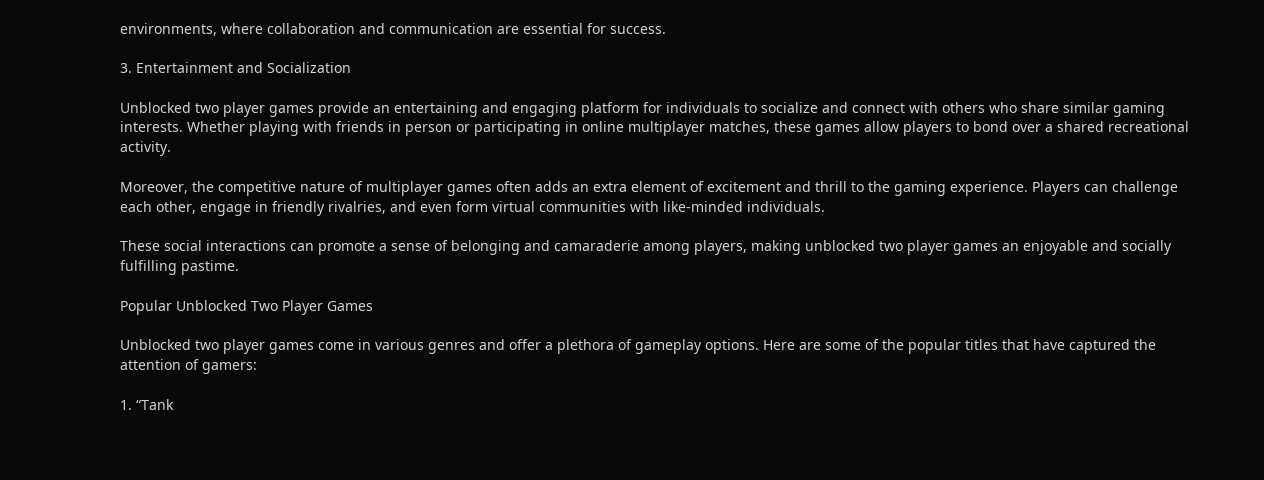environments, where collaboration and communication are essential for success.

3. Entertainment and Socialization

Unblocked two player games provide an entertaining and engaging platform for individuals to socialize and connect with others who share similar gaming interests. Whether playing with friends in person or participating in online multiplayer matches, these games allow players to bond over a shared recreational activity.

Moreover, the competitive nature of multiplayer games often adds an extra element of excitement and thrill to the gaming experience. Players can challenge each other, engage in friendly rivalries, and even form virtual communities with like-minded individuals.

These social interactions can promote a sense of belonging and camaraderie among players, making unblocked two player games an enjoyable and socially fulfilling pastime.

Popular Unblocked Two Player Games

Unblocked two player games come in various genres and offer a plethora of gameplay options. Here are some of the popular titles that have captured the attention of gamers:

1. “Tank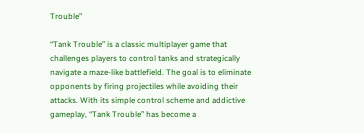Trouble”

“Tank Trouble” is a classic multiplayer game that challenges players to control tanks and strategically navigate a maze-like battlefield. The goal is to eliminate opponents by firing projectiles while avoiding their attacks. With its simple control scheme and addictive gameplay, “Tank Trouble” has become a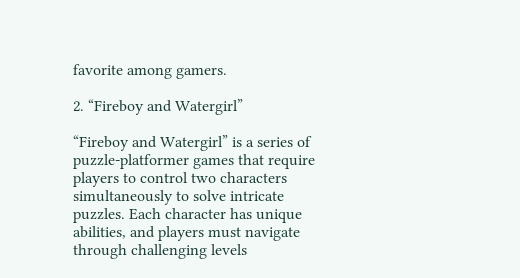favorite among gamers.

2. “Fireboy and Watergirl”

“Fireboy and Watergirl” is a series of puzzle-platformer games that require players to control two characters simultaneously to solve intricate puzzles. Each character has unique abilities, and players must navigate through challenging levels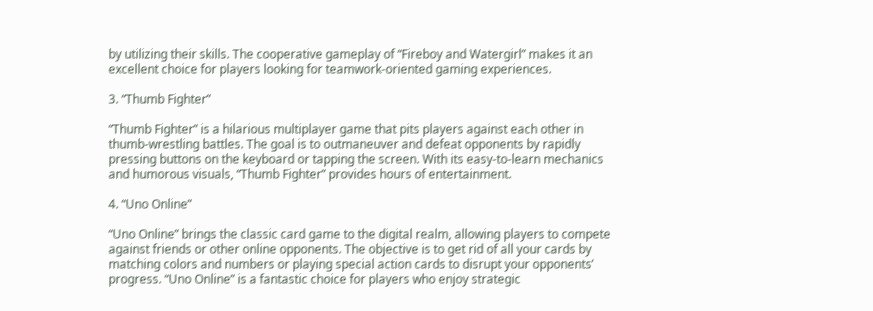by utilizing their skills. The cooperative gameplay of “Fireboy and Watergirl” makes it an excellent choice for players looking for teamwork-oriented gaming experiences.

3. “Thumb Fighter”

“Thumb Fighter” is a hilarious multiplayer game that pits players against each other in thumb-wrestling battles. The goal is to outmaneuver and defeat opponents by rapidly pressing buttons on the keyboard or tapping the screen. With its easy-to-learn mechanics and humorous visuals, “Thumb Fighter” provides hours of entertainment.

4. “Uno Online”

“Uno Online” brings the classic card game to the digital realm, allowing players to compete against friends or other online opponents. The objective is to get rid of all your cards by matching colors and numbers or playing special action cards to disrupt your opponents’ progress. “Uno Online” is a fantastic choice for players who enjoy strategic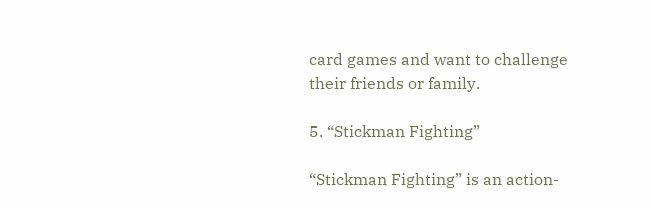card games and want to challenge their friends or family.

5. “Stickman Fighting”

“Stickman Fighting” is an action-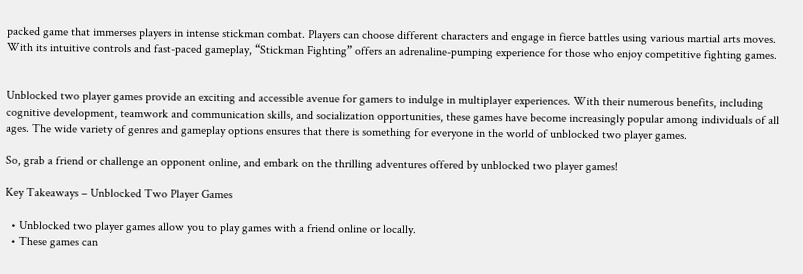packed game that immerses players in intense stickman combat. Players can choose different characters and engage in fierce battles using various martial arts moves. With its intuitive controls and fast-paced gameplay, “Stickman Fighting” offers an adrenaline-pumping experience for those who enjoy competitive fighting games.


Unblocked two player games provide an exciting and accessible avenue for gamers to indulge in multiplayer experiences. With their numerous benefits, including cognitive development, teamwork and communication skills, and socialization opportunities, these games have become increasingly popular among individuals of all ages. The wide variety of genres and gameplay options ensures that there is something for everyone in the world of unblocked two player games.

So, grab a friend or challenge an opponent online, and embark on the thrilling adventures offered by unblocked two player games!

Key Takeaways – Unblocked Two Player Games

  • Unblocked two player games allow you to play games with a friend online or locally.
  • These games can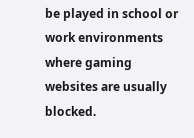be played in school or work environments where gaming websites are usually blocked.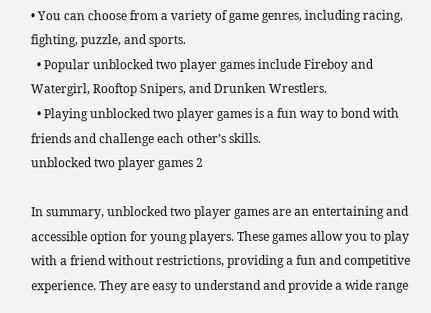• You can choose from a variety of game genres, including racing, fighting, puzzle, and sports.
  • Popular unblocked two player games include Fireboy and Watergirl, Rooftop Snipers, and Drunken Wrestlers.
  • Playing unblocked two player games is a fun way to bond with friends and challenge each other’s skills.
unblocked two player games 2

In summary, unblocked two player games are an entertaining and accessible option for young players. These games allow you to play with a friend without restrictions, providing a fun and competitive experience. They are easy to understand and provide a wide range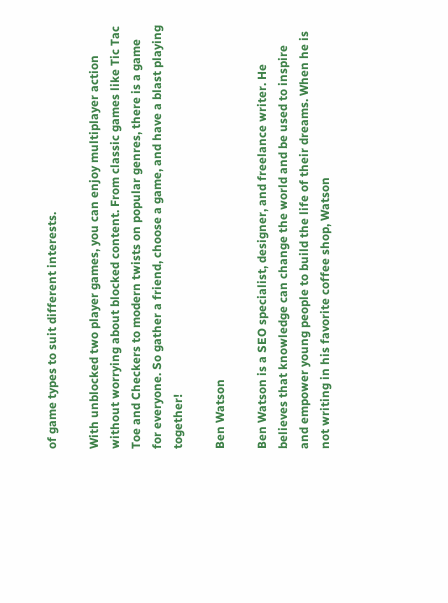of game types to suit different interests.

With unblocked two player games, you can enjoy multiplayer action without worrying about blocked content. From classic games like Tic Tac Toe and Checkers to modern twists on popular genres, there is a game for everyone. So gather a friend, choose a game, and have a blast playing together!

Ben Watson

Ben Watson is a SEO specialist, designer, and freelance writer. He believes that knowledge can change the world and be used to inspire and empower young people to build the life of their dreams. When he is not writing in his favorite coffee shop, Watson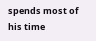spends most of his time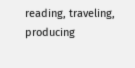reading, traveling, producing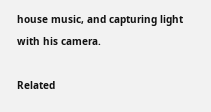house music, and capturing light with his camera.

Related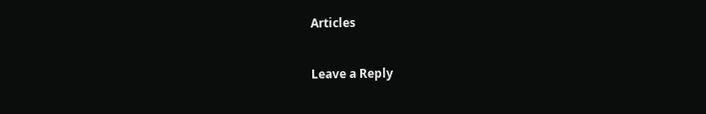Articles

Leave a Reply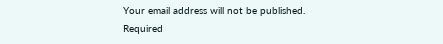Your email address will not be published. Required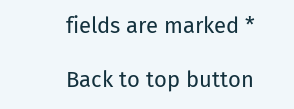fields are marked *

Back to top button